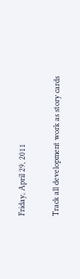Friday, April 29, 2011

Track all development work as story cards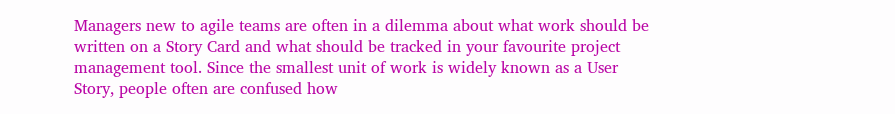Managers new to agile teams are often in a dilemma about what work should be written on a Story Card and what should be tracked in your favourite project management tool. Since the smallest unit of work is widely known as a User Story, people often are confused how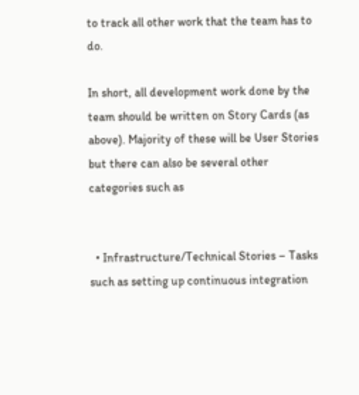to track all other work that the team has to do.

In short, all development work done by the team should be written on Story Cards (as above). Majority of these will be User Stories but there can also be several other categories such as


  • Infrastructure/Technical Stories – Tasks such as setting up continuous integration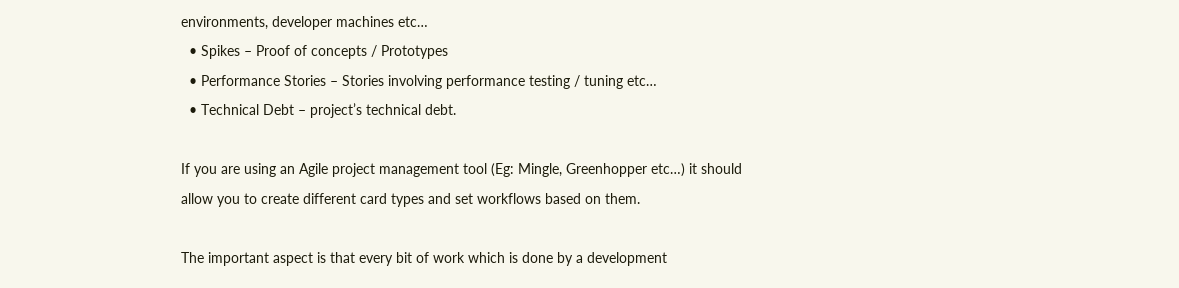environments, developer machines etc…
  • Spikes – Proof of concepts / Prototypes
  • Performance Stories – Stories involving performance testing / tuning etc…
  • Technical Debt – project’s technical debt.

If you are using an Agile project management tool (Eg: Mingle, Greenhopper etc…) it should allow you to create different card types and set workflows based on them.

The important aspect is that every bit of work which is done by a development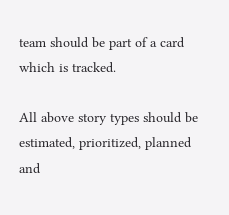team should be part of a card which is tracked.

All above story types should be estimated, prioritized, planned and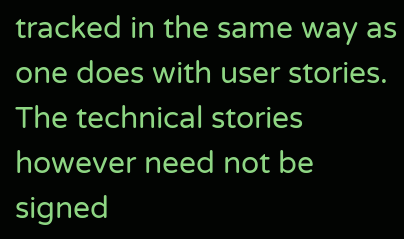tracked in the same way as one does with user stories. The technical stories however need not be signed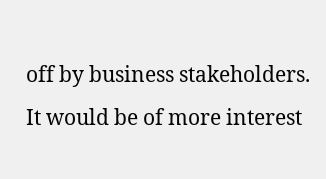off by business stakeholders. It would be of more interest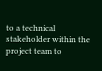to a technical stakeholder within the project team to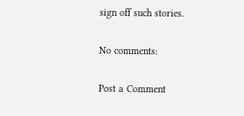sign off such stories.

No comments:

Post a Comment